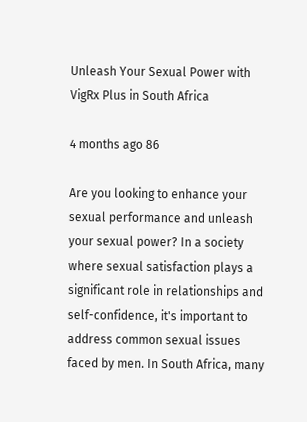Unleash Your Sexual Power with VigRx Plus in South Africa

4 months ago 86

Are you looking to enhance your sexual performance and unleash your sexual power? In a society where sexual satisfaction plays a significant role in relationships and self-confidence, it's important to address common sexual issues faced by men. In South Africa, many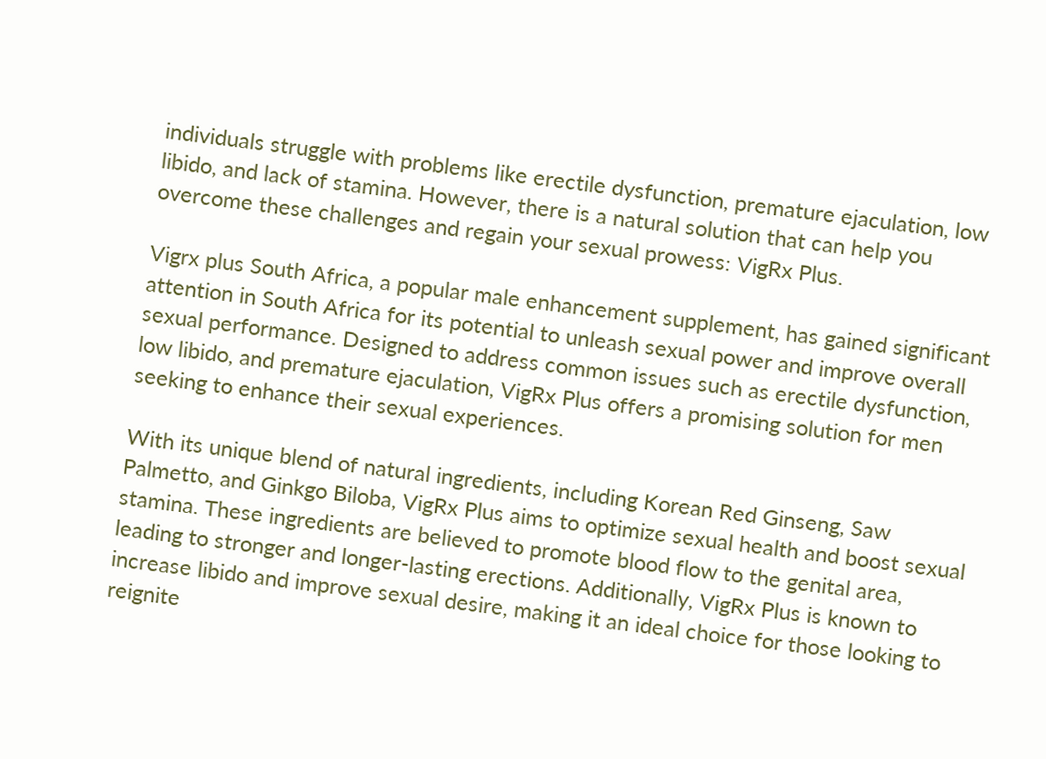individuals struggle with problems like erectile dysfunction, premature ejaculation, low libido, and lack of stamina. However, there is a natural solution that can help you overcome these challenges and regain your sexual prowess: VigRx Plus.

Vigrx plus South Africa, a popular male enhancement supplement, has gained significant attention in South Africa for its potential to unleash sexual power and improve overall sexual performance. Designed to address common issues such as erectile dysfunction, low libido, and premature ejaculation, VigRx Plus offers a promising solution for men seeking to enhance their sexual experiences.

With its unique blend of natural ingredients, including Korean Red Ginseng, Saw Palmetto, and Ginkgo Biloba, VigRx Plus aims to optimize sexual health and boost sexual stamina. These ingredients are believed to promote blood flow to the genital area, leading to stronger and longer-lasting erections. Additionally, VigRx Plus is known to increase libido and improve sexual desire, making it an ideal choice for those looking to reignite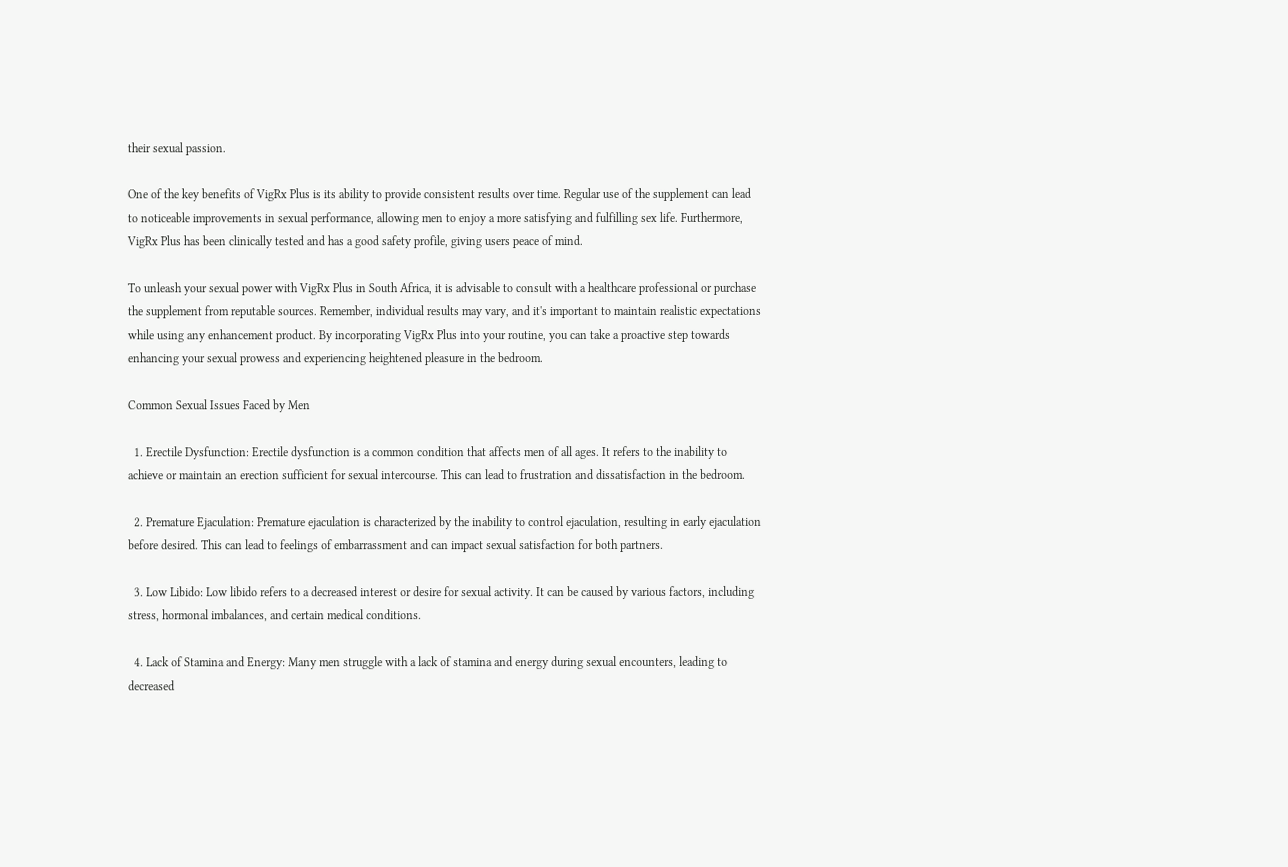their sexual passion.

One of the key benefits of VigRx Plus is its ability to provide consistent results over time. Regular use of the supplement can lead to noticeable improvements in sexual performance, allowing men to enjoy a more satisfying and fulfilling sex life. Furthermore, VigRx Plus has been clinically tested and has a good safety profile, giving users peace of mind.

To unleash your sexual power with VigRx Plus in South Africa, it is advisable to consult with a healthcare professional or purchase the supplement from reputable sources. Remember, individual results may vary, and it's important to maintain realistic expectations while using any enhancement product. By incorporating VigRx Plus into your routine, you can take a proactive step towards enhancing your sexual prowess and experiencing heightened pleasure in the bedroom.

Common Sexual Issues Faced by Men

  1. Erectile Dysfunction: Erectile dysfunction is a common condition that affects men of all ages. It refers to the inability to achieve or maintain an erection sufficient for sexual intercourse. This can lead to frustration and dissatisfaction in the bedroom.

  2. Premature Ejaculation: Premature ejaculation is characterized by the inability to control ejaculation, resulting in early ejaculation before desired. This can lead to feelings of embarrassment and can impact sexual satisfaction for both partners.

  3. Low Libido: Low libido refers to a decreased interest or desire for sexual activity. It can be caused by various factors, including stress, hormonal imbalances, and certain medical conditions.

  4. Lack of Stamina and Energy: Many men struggle with a lack of stamina and energy during sexual encounters, leading to decreased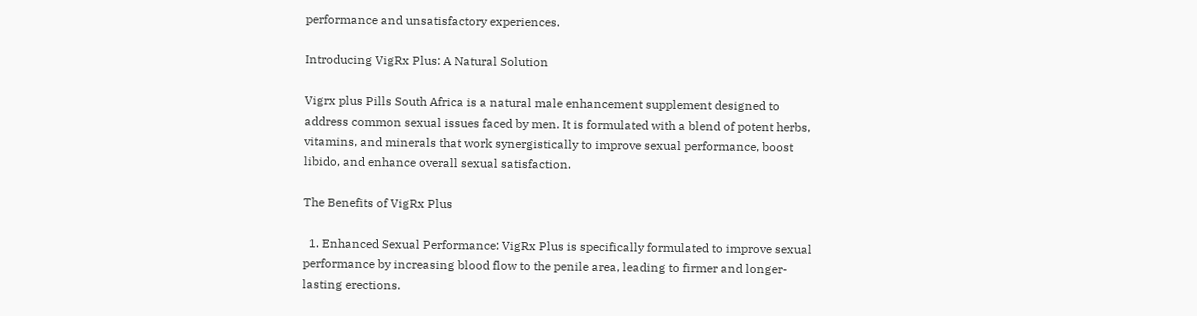performance and unsatisfactory experiences.

Introducing VigRx Plus: A Natural Solution

Vigrx plus Pills South Africa is a natural male enhancement supplement designed to address common sexual issues faced by men. It is formulated with a blend of potent herbs, vitamins, and minerals that work synergistically to improve sexual performance, boost libido, and enhance overall sexual satisfaction.

The Benefits of VigRx Plus

  1. Enhanced Sexual Performance: VigRx Plus is specifically formulated to improve sexual performance by increasing blood flow to the penile area, leading to firmer and longer-lasting erections.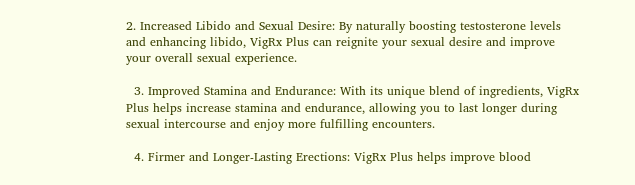2. Increased Libido and Sexual Desire: By naturally boosting testosterone levels and enhancing libido, VigRx Plus can reignite your sexual desire and improve your overall sexual experience.

  3. Improved Stamina and Endurance: With its unique blend of ingredients, VigRx Plus helps increase stamina and endurance, allowing you to last longer during sexual intercourse and enjoy more fulfilling encounters.

  4. Firmer and Longer-Lasting Erections: VigRx Plus helps improve blood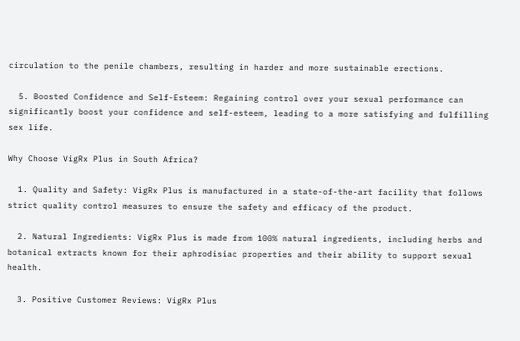circulation to the penile chambers, resulting in harder and more sustainable erections.

  5. Boosted Confidence and Self-Esteem: Regaining control over your sexual performance can significantly boost your confidence and self-esteem, leading to a more satisfying and fulfilling sex life.

Why Choose VigRx Plus in South Africa?

  1. Quality and Safety: VigRx Plus is manufactured in a state-of-the-art facility that follows strict quality control measures to ensure the safety and efficacy of the product.

  2. Natural Ingredients: VigRx Plus is made from 100% natural ingredients, including herbs and botanical extracts known for their aphrodisiac properties and their ability to support sexual health.

  3. Positive Customer Reviews: VigRx Plus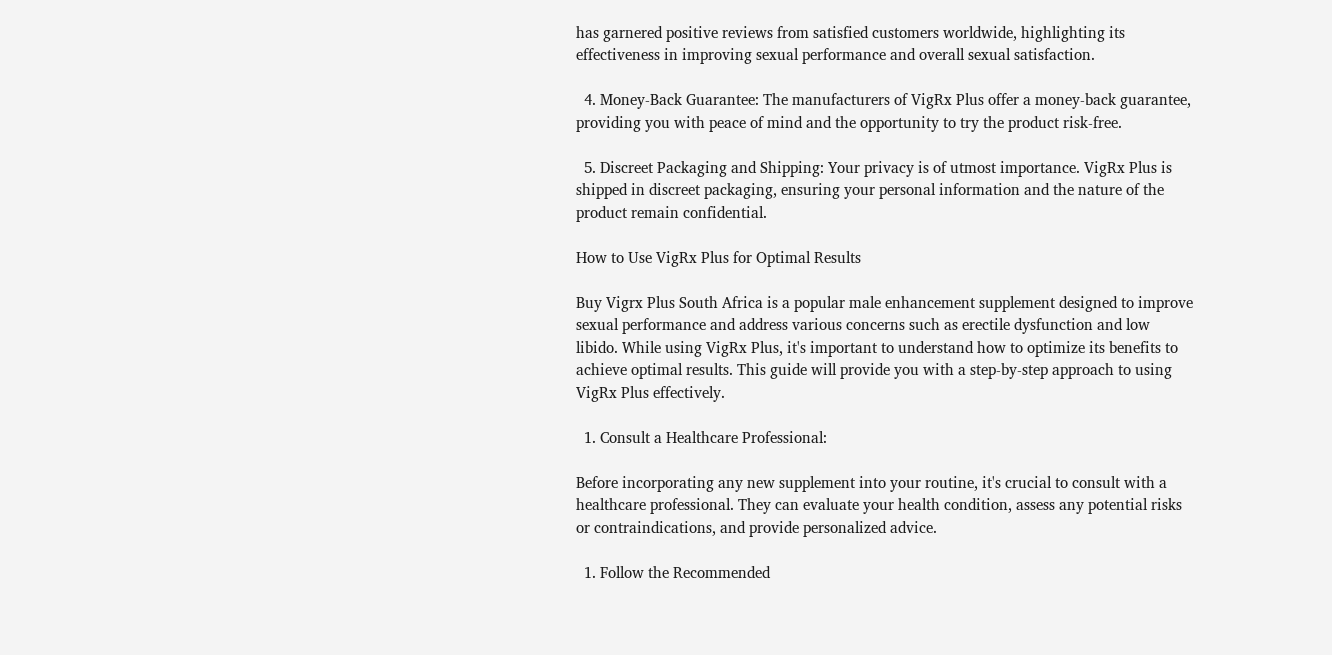has garnered positive reviews from satisfied customers worldwide, highlighting its effectiveness in improving sexual performance and overall sexual satisfaction.

  4. Money-Back Guarantee: The manufacturers of VigRx Plus offer a money-back guarantee, providing you with peace of mind and the opportunity to try the product risk-free.

  5. Discreet Packaging and Shipping: Your privacy is of utmost importance. VigRx Plus is shipped in discreet packaging, ensuring your personal information and the nature of the product remain confidential.

How to Use VigRx Plus for Optimal Results

Buy Vigrx Plus South Africa is a popular male enhancement supplement designed to improve sexual performance and address various concerns such as erectile dysfunction and low libido. While using VigRx Plus, it's important to understand how to optimize its benefits to achieve optimal results. This guide will provide you with a step-by-step approach to using VigRx Plus effectively.

  1. Consult a Healthcare Professional:

Before incorporating any new supplement into your routine, it's crucial to consult with a healthcare professional. They can evaluate your health condition, assess any potential risks or contraindications, and provide personalized advice.

  1. Follow the Recommended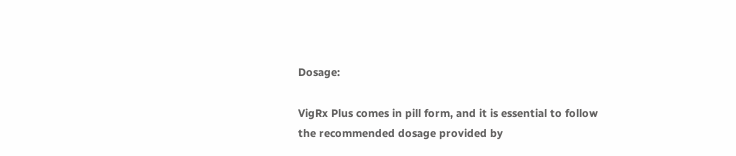Dosage:

VigRx Plus comes in pill form, and it is essential to follow the recommended dosage provided by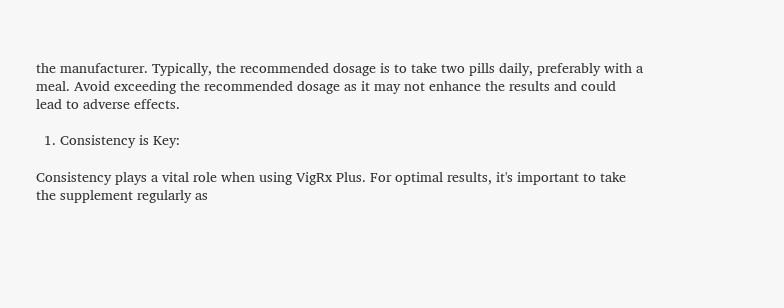the manufacturer. Typically, the recommended dosage is to take two pills daily, preferably with a meal. Avoid exceeding the recommended dosage as it may not enhance the results and could lead to adverse effects.

  1. Consistency is Key:

Consistency plays a vital role when using VigRx Plus. For optimal results, it's important to take the supplement regularly as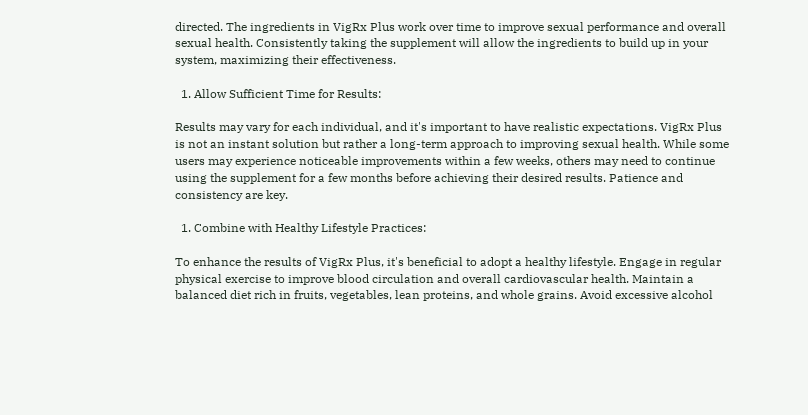directed. The ingredients in VigRx Plus work over time to improve sexual performance and overall sexual health. Consistently taking the supplement will allow the ingredients to build up in your system, maximizing their effectiveness.

  1. Allow Sufficient Time for Results:

Results may vary for each individual, and it's important to have realistic expectations. VigRx Plus is not an instant solution but rather a long-term approach to improving sexual health. While some users may experience noticeable improvements within a few weeks, others may need to continue using the supplement for a few months before achieving their desired results. Patience and consistency are key.

  1. Combine with Healthy Lifestyle Practices:

To enhance the results of VigRx Plus, it's beneficial to adopt a healthy lifestyle. Engage in regular physical exercise to improve blood circulation and overall cardiovascular health. Maintain a balanced diet rich in fruits, vegetables, lean proteins, and whole grains. Avoid excessive alcohol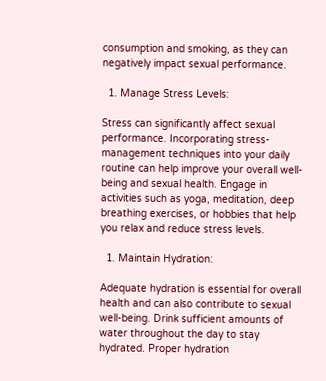consumption and smoking, as they can negatively impact sexual performance.

  1. Manage Stress Levels:

Stress can significantly affect sexual performance. Incorporating stress-management techniques into your daily routine can help improve your overall well-being and sexual health. Engage in activities such as yoga, meditation, deep breathing exercises, or hobbies that help you relax and reduce stress levels.

  1. Maintain Hydration:

Adequate hydration is essential for overall health and can also contribute to sexual well-being. Drink sufficient amounts of water throughout the day to stay hydrated. Proper hydration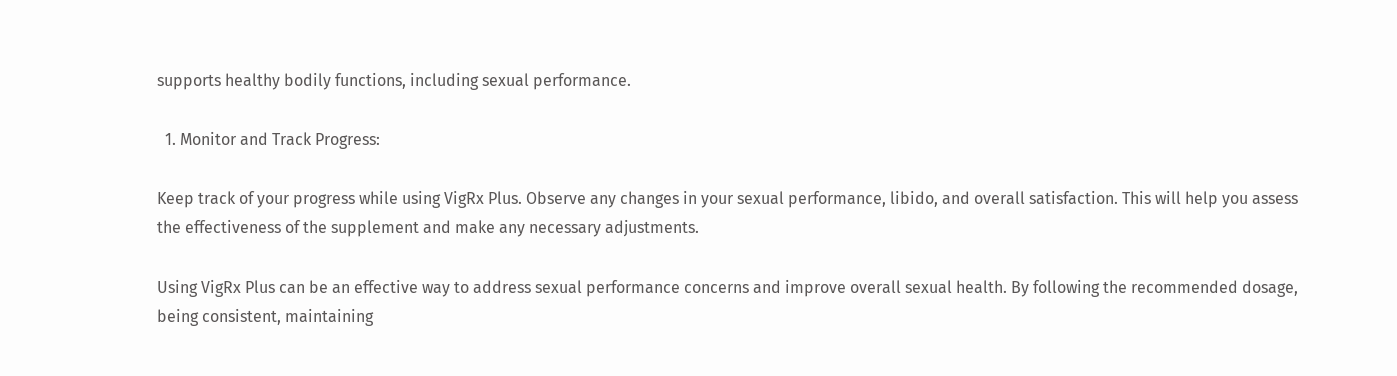supports healthy bodily functions, including sexual performance.

  1. Monitor and Track Progress:

Keep track of your progress while using VigRx Plus. Observe any changes in your sexual performance, libido, and overall satisfaction. This will help you assess the effectiveness of the supplement and make any necessary adjustments.

Using VigRx Plus can be an effective way to address sexual performance concerns and improve overall sexual health. By following the recommended dosage, being consistent, maintaining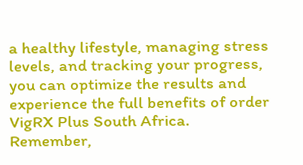a healthy lifestyle, managing stress levels, and tracking your progress, you can optimize the results and experience the full benefits of order VigRX Plus South Africa. Remember,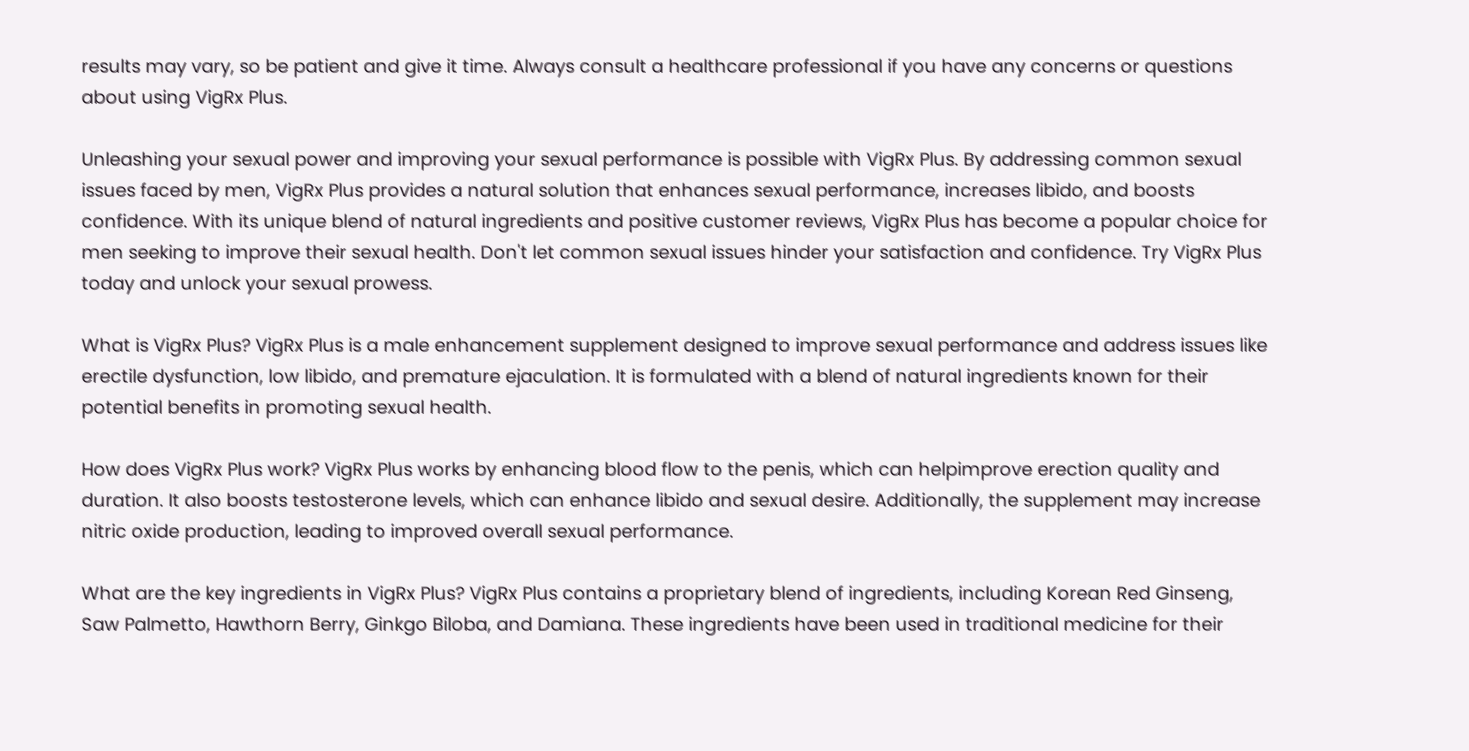results may vary, so be patient and give it time. Always consult a healthcare professional if you have any concerns or questions about using VigRx Plus.

Unleashing your sexual power and improving your sexual performance is possible with VigRx Plus. By addressing common sexual issues faced by men, VigRx Plus provides a natural solution that enhances sexual performance, increases libido, and boosts confidence. With its unique blend of natural ingredients and positive customer reviews, VigRx Plus has become a popular choice for men seeking to improve their sexual health. Don't let common sexual issues hinder your satisfaction and confidence. Try VigRx Plus today and unlock your sexual prowess.

What is VigRx Plus? VigRx Plus is a male enhancement supplement designed to improve sexual performance and address issues like erectile dysfunction, low libido, and premature ejaculation. It is formulated with a blend of natural ingredients known for their potential benefits in promoting sexual health.

How does VigRx Plus work? VigRx Plus works by enhancing blood flow to the penis, which can helpimprove erection quality and duration. It also boosts testosterone levels, which can enhance libido and sexual desire. Additionally, the supplement may increase nitric oxide production, leading to improved overall sexual performance.

What are the key ingredients in VigRx Plus? VigRx Plus contains a proprietary blend of ingredients, including Korean Red Ginseng, Saw Palmetto, Hawthorn Berry, Ginkgo Biloba, and Damiana. These ingredients have been used in traditional medicine for their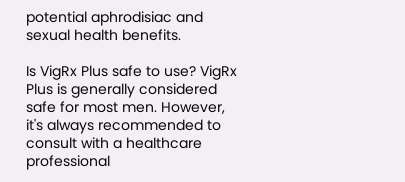potential aphrodisiac and sexual health benefits.

Is VigRx Plus safe to use? VigRx Plus is generally considered safe for most men. However, it's always recommended to consult with a healthcare professional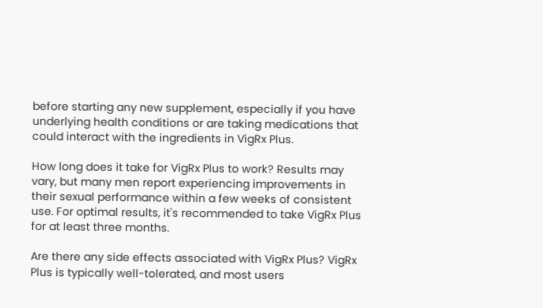before starting any new supplement, especially if you have underlying health conditions or are taking medications that could interact with the ingredients in VigRx Plus.

How long does it take for VigRx Plus to work? Results may vary, but many men report experiencing improvements in their sexual performance within a few weeks of consistent use. For optimal results, it's recommended to take VigRx Plus for at least three months.

Are there any side effects associated with VigRx Plus? VigRx Plus is typically well-tolerated, and most users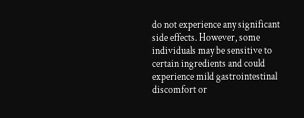do not experience any significant side effects. However, some individuals may be sensitive to certain ingredients and could experience mild gastrointestinal discomfort or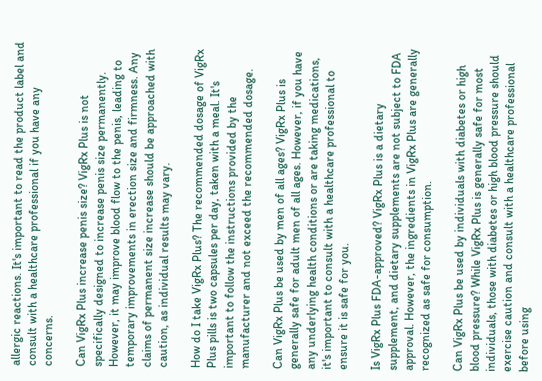allergic reactions. It's important to read the product label and consult with a healthcare professional if you have any concerns.

Can VigRx Plus increase penis size? VigRx Plus is not specifically designed to increase penis size permanently. However, it may improve blood flow to the penis, leading to temporary improvements in erection size and firmness. Any claims of permanent size increase should be approached with caution, as individual results may vary.

How do I take VigRx Plus? The recommended dosage of VigRx Plus pills is two capsules per day, taken with a meal. It's important to follow the instructions provided by the manufacturer and not exceed the recommended dosage.

Can VigRx Plus be used by men of all ages? VigRx Plus is generally safe for adult men of all ages. However, if you have any underlying health conditions or are taking medications, it's important to consult with a healthcare professional to ensure it is safe for you.

Is VigRx Plus FDA-approved? VigRx Plus is a dietary supplement, and dietary supplements are not subject to FDA approval. However, the ingredients in VigRx Plus are generally recognized as safe for consumption.

Can VigRx Plus be used by individuals with diabetes or high blood pressure? While VigRx Plus is generally safe for most individuals, those with diabetes or high blood pressure should exercise caution and consult with a healthcare professional before using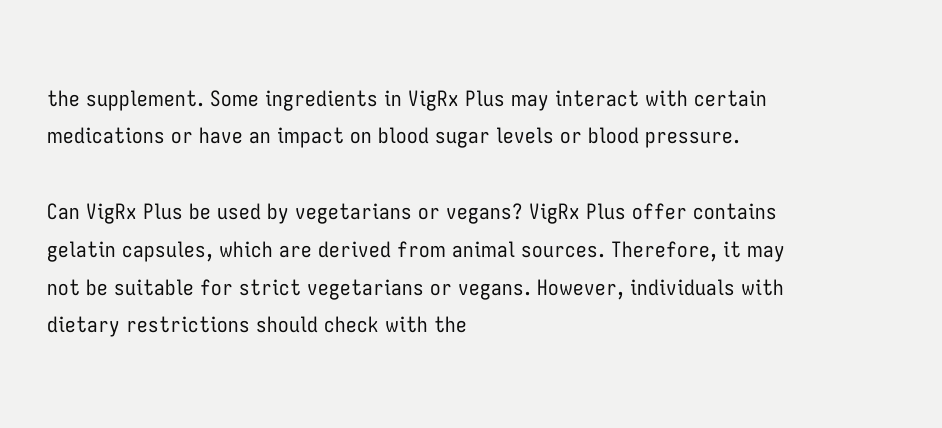the supplement. Some ingredients in VigRx Plus may interact with certain medications or have an impact on blood sugar levels or blood pressure.

Can VigRx Plus be used by vegetarians or vegans? VigRx Plus offer contains gelatin capsules, which are derived from animal sources. Therefore, it may not be suitable for strict vegetarians or vegans. However, individuals with dietary restrictions should check with the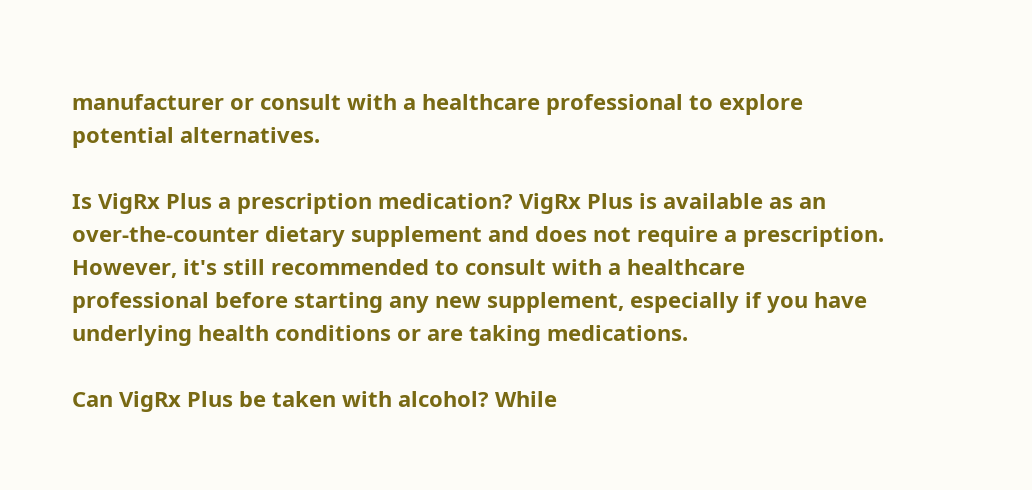manufacturer or consult with a healthcare professional to explore potential alternatives.

Is VigRx Plus a prescription medication? VigRx Plus is available as an over-the-counter dietary supplement and does not require a prescription. However, it's still recommended to consult with a healthcare professional before starting any new supplement, especially if you have underlying health conditions or are taking medications.

Can VigRx Plus be taken with alcohol? While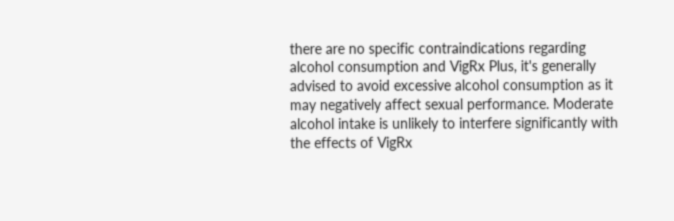there are no specific contraindications regarding alcohol consumption and VigRx Plus, it's generally advised to avoid excessive alcohol consumption as it may negatively affect sexual performance. Moderate alcohol intake is unlikely to interfere significantly with the effects of VigRx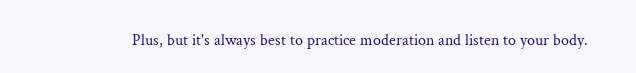Plus, but it's always best to practice moderation and listen to your body.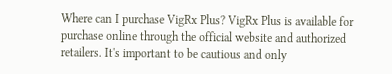Where can I purchase VigRx Plus? VigRx Plus is available for purchase online through the official website and authorized retailers. It's important to be cautious and only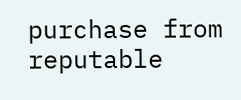purchase from reputable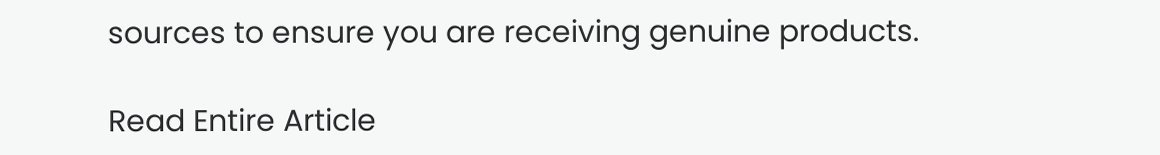sources to ensure you are receiving genuine products.

Read Entire Article